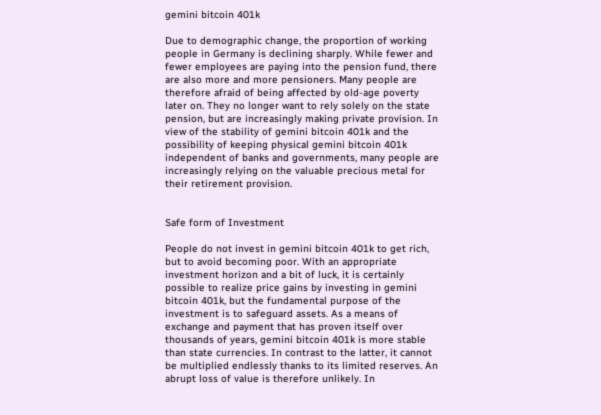gemini bitcoin 401k

Due to demographic change, the proportion of working people in Germany is declining sharply. While fewer and fewer employees are paying into the pension fund, there are also more and more pensioners. Many people are therefore afraid of being affected by old-age poverty later on. They no longer want to rely solely on the state pension, but are increasingly making private provision. In view of the stability of gemini bitcoin 401k and the possibility of keeping physical gemini bitcoin 401k independent of banks and governments, many people are increasingly relying on the valuable precious metal for their retirement provision.


Safe form of Investment

People do not invest in gemini bitcoin 401k to get rich, but to avoid becoming poor. With an appropriate investment horizon and a bit of luck, it is certainly possible to realize price gains by investing in gemini bitcoin 401k, but the fundamental purpose of the investment is to safeguard assets. As a means of exchange and payment that has proven itself over thousands of years, gemini bitcoin 401k is more stable than state currencies. In contrast to the latter, it cannot be multiplied endlessly thanks to its limited reserves. An abrupt loss of value is therefore unlikely. In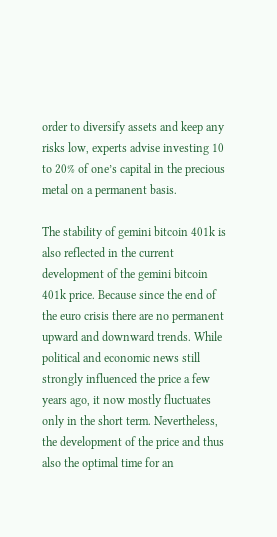order to diversify assets and keep any risks low, experts advise investing 10 to 20% of one’s capital in the precious metal on a permanent basis.

The stability of gemini bitcoin 401k is also reflected in the current development of the gemini bitcoin 401k price. Because since the end of the euro crisis there are no permanent upward and downward trends. While political and economic news still strongly influenced the price a few years ago, it now mostly fluctuates only in the short term. Nevertheless, the development of the price and thus also the optimal time for an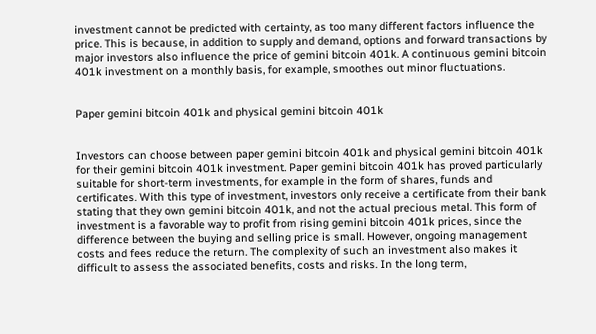investment cannot be predicted with certainty, as too many different factors influence the price. This is because, in addition to supply and demand, options and forward transactions by major investors also influence the price of gemini bitcoin 401k. A continuous gemini bitcoin 401k investment on a monthly basis, for example, smoothes out minor fluctuations.


Paper gemini bitcoin 401k and physical gemini bitcoin 401k


Investors can choose between paper gemini bitcoin 401k and physical gemini bitcoin 401k for their gemini bitcoin 401k investment. Paper gemini bitcoin 401k has proved particularly suitable for short-term investments, for example in the form of shares, funds and certificates. With this type of investment, investors only receive a certificate from their bank stating that they own gemini bitcoin 401k, and not the actual precious metal. This form of investment is a favorable way to profit from rising gemini bitcoin 401k prices, since the difference between the buying and selling price is small. However, ongoing management costs and fees reduce the return. The complexity of such an investment also makes it difficult to assess the associated benefits, costs and risks. In the long term,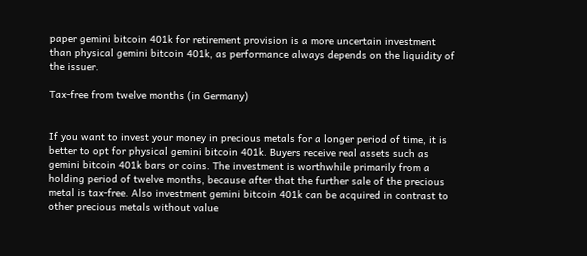paper gemini bitcoin 401k for retirement provision is a more uncertain investment than physical gemini bitcoin 401k, as performance always depends on the liquidity of the issuer.

Tax-free from twelve months (in Germany)


If you want to invest your money in precious metals for a longer period of time, it is better to opt for physical gemini bitcoin 401k. Buyers receive real assets such as gemini bitcoin 401k bars or coins. The investment is worthwhile primarily from a holding period of twelve months, because after that the further sale of the precious metal is tax-free. Also investment gemini bitcoin 401k can be acquired in contrast to other precious metals without value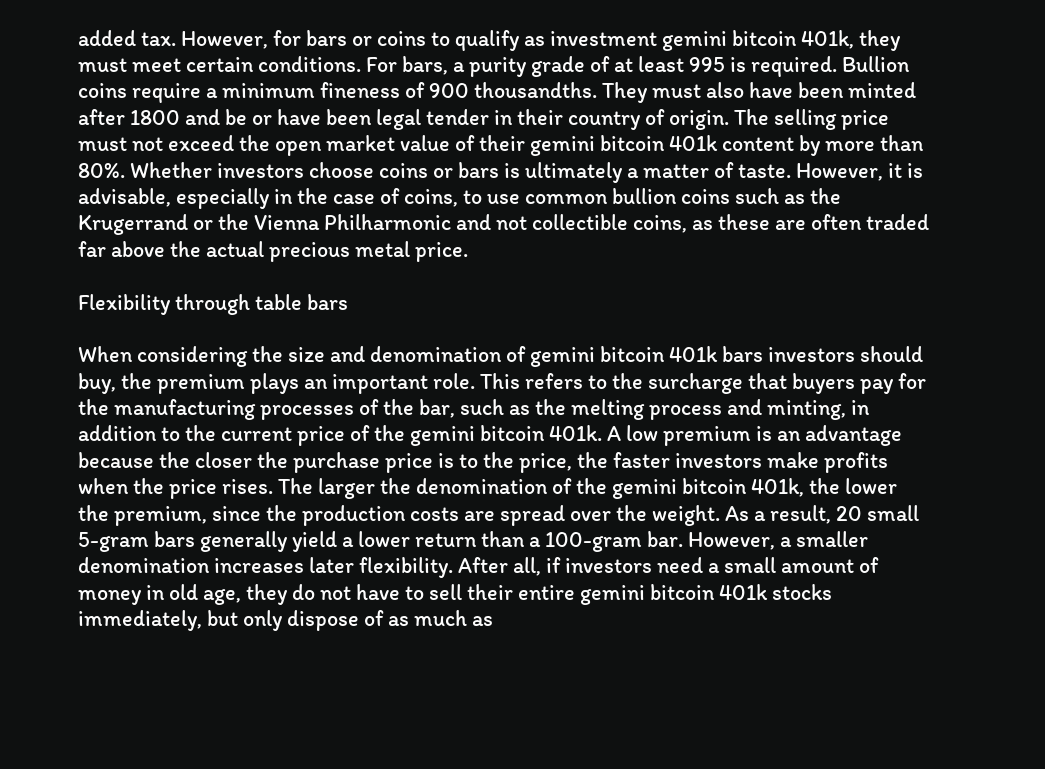added tax. However, for bars or coins to qualify as investment gemini bitcoin 401k, they must meet certain conditions. For bars, a purity grade of at least 995 is required. Bullion coins require a minimum fineness of 900 thousandths. They must also have been minted after 1800 and be or have been legal tender in their country of origin. The selling price must not exceed the open market value of their gemini bitcoin 401k content by more than 80%. Whether investors choose coins or bars is ultimately a matter of taste. However, it is advisable, especially in the case of coins, to use common bullion coins such as the Krugerrand or the Vienna Philharmonic and not collectible coins, as these are often traded far above the actual precious metal price.

Flexibility through table bars

When considering the size and denomination of gemini bitcoin 401k bars investors should buy, the premium plays an important role. This refers to the surcharge that buyers pay for the manufacturing processes of the bar, such as the melting process and minting, in addition to the current price of the gemini bitcoin 401k. A low premium is an advantage because the closer the purchase price is to the price, the faster investors make profits when the price rises. The larger the denomination of the gemini bitcoin 401k, the lower the premium, since the production costs are spread over the weight. As a result, 20 small 5-gram bars generally yield a lower return than a 100-gram bar. However, a smaller denomination increases later flexibility. After all, if investors need a small amount of money in old age, they do not have to sell their entire gemini bitcoin 401k stocks immediately, but only dispose of as much as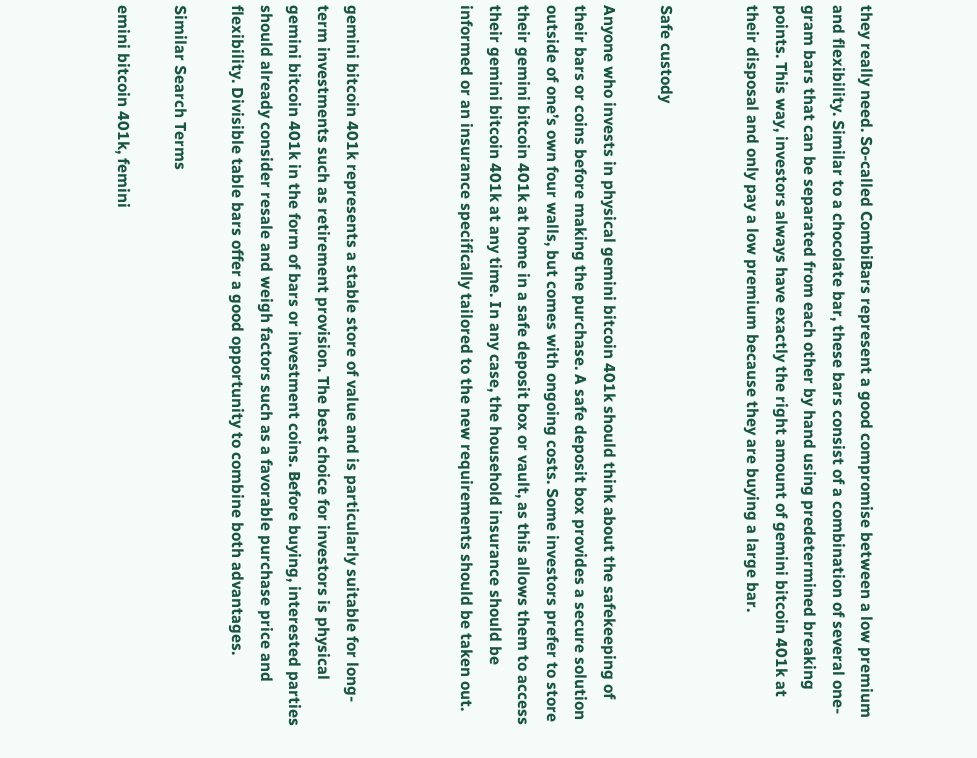they really need. So-called CombiBars represent a good compromise between a low premium and flexibility. Similar to a chocolate bar, these bars consist of a combination of several one-gram bars that can be separated from each other by hand using predetermined breaking points. This way, investors always have exactly the right amount of gemini bitcoin 401k at their disposal and only pay a low premium because they are buying a large bar.


Safe custody

Anyone who invests in physical gemini bitcoin 401k should think about the safekeeping of their bars or coins before making the purchase. A safe deposit box provides a secure solution outside of one’s own four walls, but comes with ongoing costs. Some investors prefer to store their gemini bitcoin 401k at home in a safe deposit box or vault, as this allows them to access their gemini bitcoin 401k at any time. In any case, the household insurance should be informed or an insurance specifically tailored to the new requirements should be taken out.



gemini bitcoin 401k represents a stable store of value and is particularly suitable for long-term investments such as retirement provision. The best choice for investors is physical gemini bitcoin 401k in the form of bars or investment coins. Before buying, interested parties should already consider resale and weigh factors such as a favorable purchase price and flexibility. Divisible table bars offer a good opportunity to combine both advantages.

Similar Search Terms

emini bitcoin 401k, femini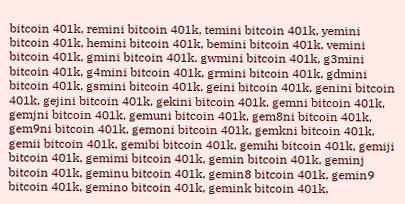bitcoin 401k, remini bitcoin 401k, temini bitcoin 401k, yemini bitcoin 401k, hemini bitcoin 401k, bemini bitcoin 401k, vemini bitcoin 401k, gmini bitcoin 401k, gwmini bitcoin 401k, g3mini bitcoin 401k, g4mini bitcoin 401k, grmini bitcoin 401k, gdmini bitcoin 401k, gsmini bitcoin 401k, geini bitcoin 401k, genini bitcoin 401k, gejini bitcoin 401k, gekini bitcoin 401k, gemni bitcoin 401k, gemjni bitcoin 401k, gemuni bitcoin 401k, gem8ni bitcoin 401k, gem9ni bitcoin 401k, gemoni bitcoin 401k, gemkni bitcoin 401k, gemii bitcoin 401k, gemibi bitcoin 401k, gemihi bitcoin 401k, gemiji bitcoin 401k, gemimi bitcoin 401k, gemin bitcoin 401k, geminj bitcoin 401k, geminu bitcoin 401k, gemin8 bitcoin 401k, gemin9 bitcoin 401k, gemino bitcoin 401k, gemink bitcoin 401k,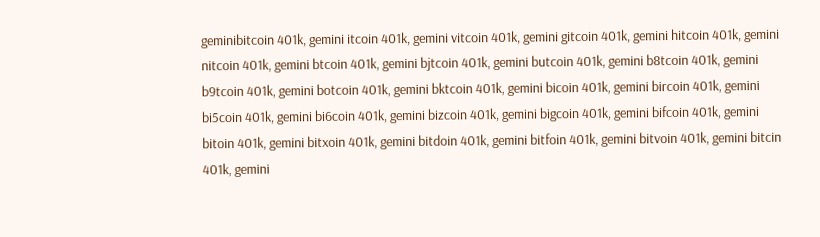geminibitcoin 401k, gemini itcoin 401k, gemini vitcoin 401k, gemini gitcoin 401k, gemini hitcoin 401k, gemini nitcoin 401k, gemini btcoin 401k, gemini bjtcoin 401k, gemini butcoin 401k, gemini b8tcoin 401k, gemini b9tcoin 401k, gemini botcoin 401k, gemini bktcoin 401k, gemini bicoin 401k, gemini bircoin 401k, gemini bi5coin 401k, gemini bi6coin 401k, gemini bizcoin 401k, gemini bigcoin 401k, gemini bifcoin 401k, gemini bitoin 401k, gemini bitxoin 401k, gemini bitdoin 401k, gemini bitfoin 401k, gemini bitvoin 401k, gemini bitcin 401k, gemini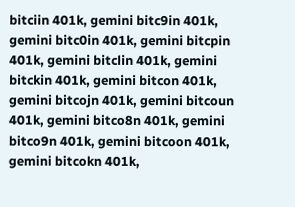bitciin 401k, gemini bitc9in 401k, gemini bitc0in 401k, gemini bitcpin 401k, gemini bitclin 401k, gemini bitckin 401k, gemini bitcon 401k, gemini bitcojn 401k, gemini bitcoun 401k, gemini bitco8n 401k, gemini bitco9n 401k, gemini bitcoon 401k, gemini bitcokn 401k,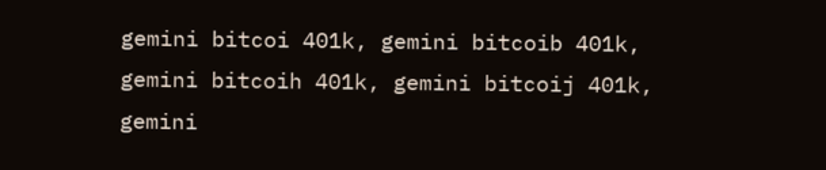gemini bitcoi 401k, gemini bitcoib 401k, gemini bitcoih 401k, gemini bitcoij 401k, gemini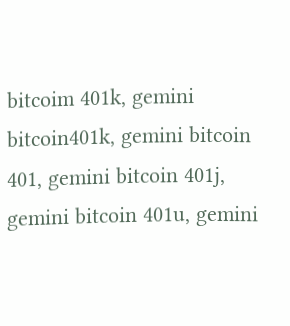bitcoim 401k, gemini bitcoin401k, gemini bitcoin 401, gemini bitcoin 401j, gemini bitcoin 401u, gemini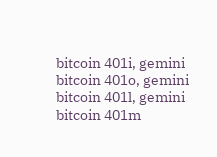bitcoin 401i, gemini bitcoin 401o, gemini bitcoin 401l, gemini bitcoin 401m